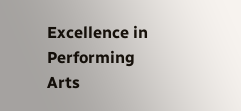Excellence in Performing Arts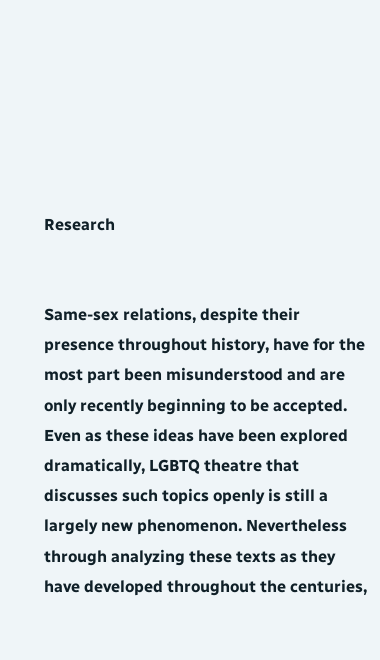Research


Same-sex relations, despite their presence throughout history, have for the most part been misunderstood and are only recently beginning to be accepted. Even as these ideas have been explored dramatically, LGBTQ theatre that discusses such topics openly is still a largely new phenomenon. Nevertheless through analyzing these texts as they have developed throughout the centuries,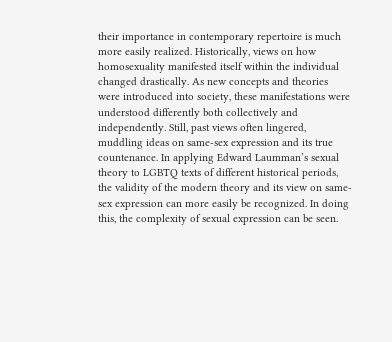their importance in contemporary repertoire is much more easily realized. Historically, views on how homosexuality manifested itself within the individual changed drastically. As new concepts and theories were introduced into society, these manifestations were understood differently both collectively and independently. Still, past views often lingered, muddling ideas on same-sex expression and its true countenance. In applying Edward Laumman’s sexual theory to LGBTQ texts of different historical periods, the validity of the modern theory and its view on same-sex expression can more easily be recognized. In doing this, the complexity of sexual expression can be seen.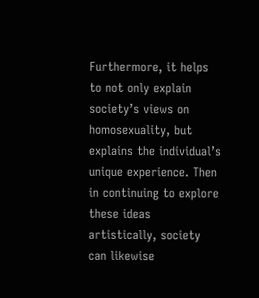Furthermore, it helps to not only explain society’s views on homosexuality, but explains the individual’s unique experience. Then in continuing to explore these ideas artistically, society can likewise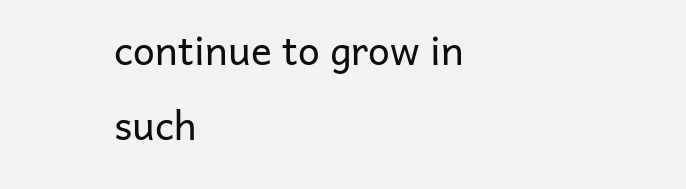continue to grow in such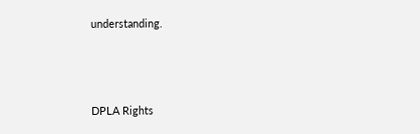understanding.



DPLA Rights